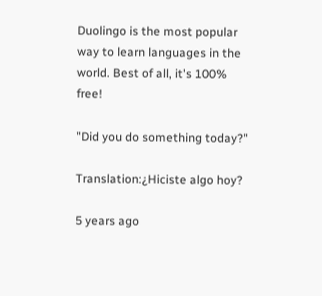Duolingo is the most popular way to learn languages in the world. Best of all, it's 100% free!

"Did you do something today?"

Translation:¿Hiciste algo hoy?

5 years ago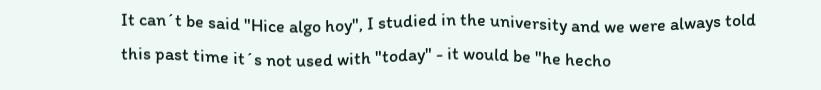It can´t be said "Hice algo hoy", I studied in the university and we were always told this past time it´s not used with "today" - it would be "he hecho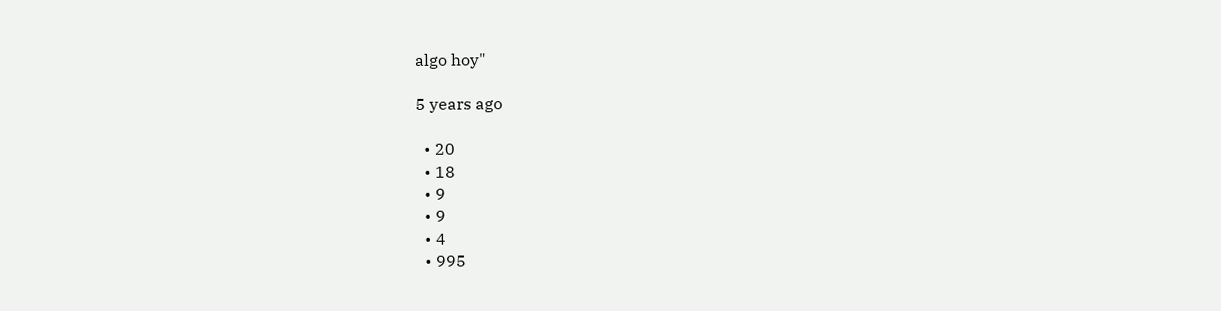algo hoy"

5 years ago

  • 20
  • 18
  • 9
  • 9
  • 4
  • 995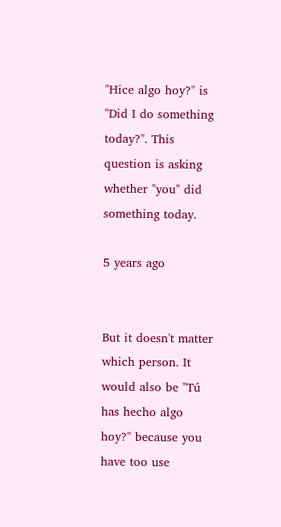"Hice algo hoy?" is "Did I do something today?". This question is asking whether "you" did something today.

5 years ago


But it doesn't matter which person. It would also be "Tú has hecho algo hoy?" because you have too use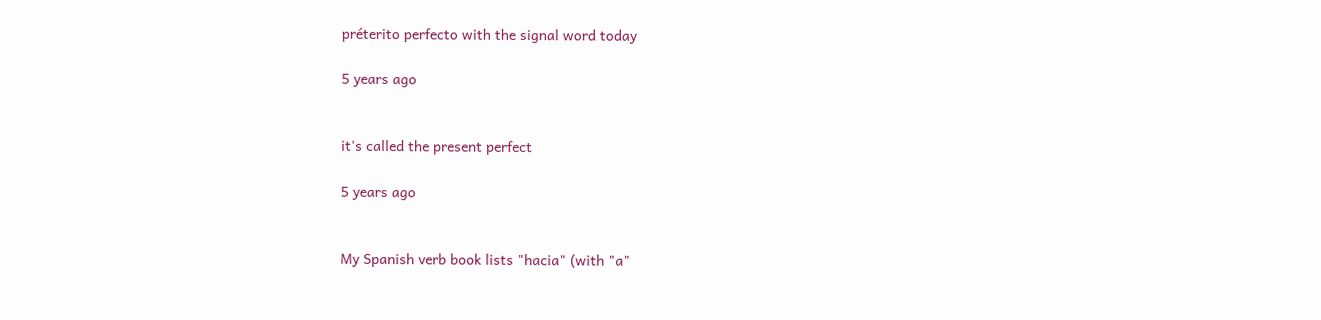préterito perfecto with the signal word today

5 years ago


it's called the present perfect

5 years ago


My Spanish verb book lists "hacia" (with "a"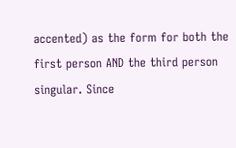accented) as the form for both the first person AND the third person singular. Since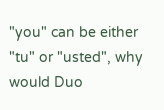"you" can be either "tu" or "usted", why would Duo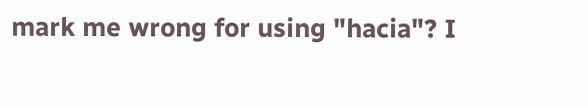mark me wrong for using "hacia"? I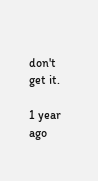don't get it.

1 year ago